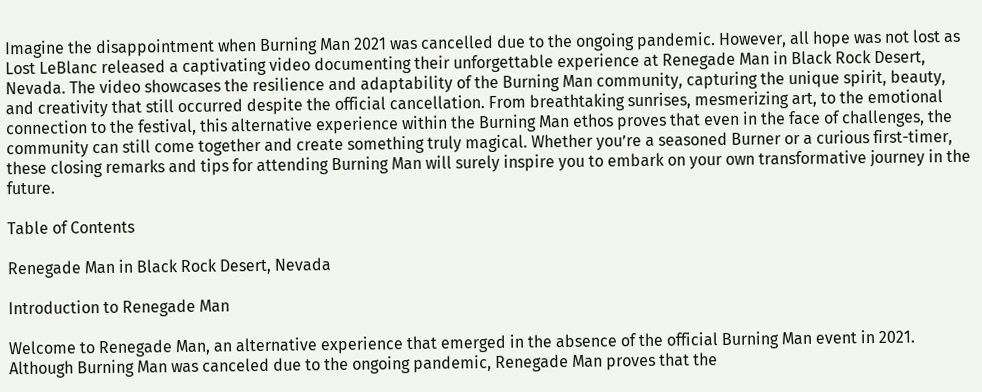Imagine the disappointment when Burning Man 2021 was cancelled due to the ongoing pandemic. However, all hope was not lost as Lost LeBlanc released a captivating video documenting their unforgettable experience at Renegade Man in Black Rock Desert, Nevada. The video showcases the resilience and adaptability of the Burning Man community, capturing the unique spirit, beauty, and creativity that still occurred despite the official cancellation. From breathtaking sunrises, mesmerizing art, to the emotional connection to the festival, this alternative experience within the Burning Man ethos proves that even in the face of challenges, the community can still come together and create something truly magical. Whether you’re a seasoned Burner or a curious first-timer, these closing remarks and tips for attending Burning Man will surely inspire you to embark on your own transformative journey in the future.

Table of Contents

Renegade Man in Black Rock Desert, Nevada

Introduction to Renegade Man

Welcome to Renegade Man, an alternative experience that emerged in the absence of the official Burning Man event in 2021. Although Burning Man was canceled due to the ongoing pandemic, Renegade Man proves that the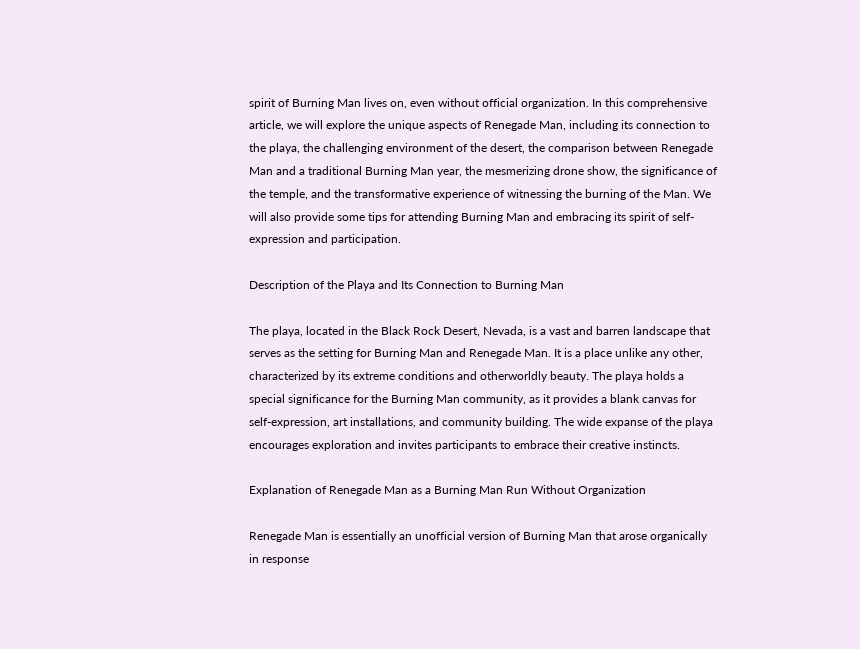spirit of Burning Man lives on, even without official organization. In this comprehensive article, we will explore the unique aspects of Renegade Man, including its connection to the playa, the challenging environment of the desert, the comparison between Renegade Man and a traditional Burning Man year, the mesmerizing drone show, the significance of the temple, and the transformative experience of witnessing the burning of the Man. We will also provide some tips for attending Burning Man and embracing its spirit of self-expression and participation.

Description of the Playa and Its Connection to Burning Man

The playa, located in the Black Rock Desert, Nevada, is a vast and barren landscape that serves as the setting for Burning Man and Renegade Man. It is a place unlike any other, characterized by its extreme conditions and otherworldly beauty. The playa holds a special significance for the Burning Man community, as it provides a blank canvas for self-expression, art installations, and community building. The wide expanse of the playa encourages exploration and invites participants to embrace their creative instincts.

Explanation of Renegade Man as a Burning Man Run Without Organization

Renegade Man is essentially an unofficial version of Burning Man that arose organically in response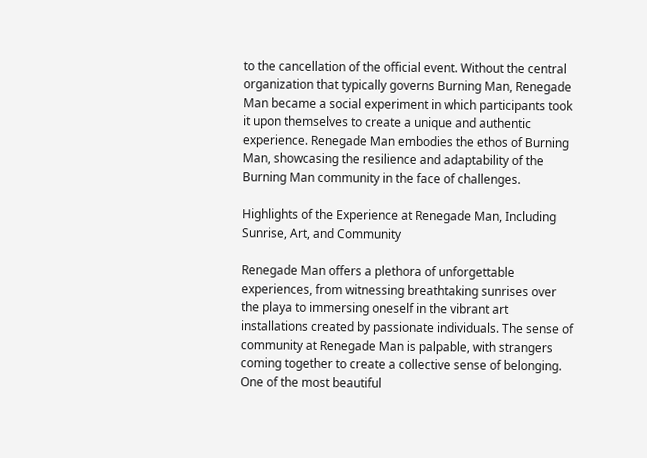to the cancellation of the official event. Without the central organization that typically governs Burning Man, Renegade Man became a social experiment in which participants took it upon themselves to create a unique and authentic experience. Renegade Man embodies the ethos of Burning Man, showcasing the resilience and adaptability of the Burning Man community in the face of challenges.

Highlights of the Experience at Renegade Man, Including Sunrise, Art, and Community

Renegade Man offers a plethora of unforgettable experiences, from witnessing breathtaking sunrises over the playa to immersing oneself in the vibrant art installations created by passionate individuals. The sense of community at Renegade Man is palpable, with strangers coming together to create a collective sense of belonging. One of the most beautiful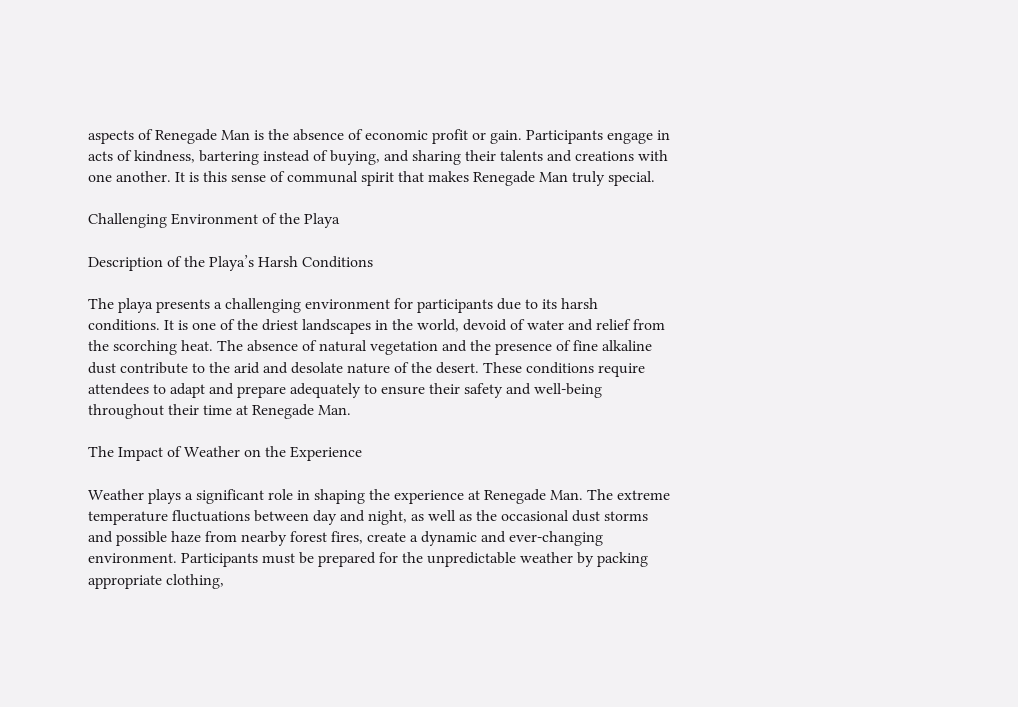aspects of Renegade Man is the absence of economic profit or gain. Participants engage in acts of kindness, bartering instead of buying, and sharing their talents and creations with one another. It is this sense of communal spirit that makes Renegade Man truly special.

Challenging Environment of the Playa

Description of the Playa’s Harsh Conditions

The playa presents a challenging environment for participants due to its harsh conditions. It is one of the driest landscapes in the world, devoid of water and relief from the scorching heat. The absence of natural vegetation and the presence of fine alkaline dust contribute to the arid and desolate nature of the desert. These conditions require attendees to adapt and prepare adequately to ensure their safety and well-being throughout their time at Renegade Man.

The Impact of Weather on the Experience

Weather plays a significant role in shaping the experience at Renegade Man. The extreme temperature fluctuations between day and night, as well as the occasional dust storms and possible haze from nearby forest fires, create a dynamic and ever-changing environment. Participants must be prepared for the unpredictable weather by packing appropriate clothing,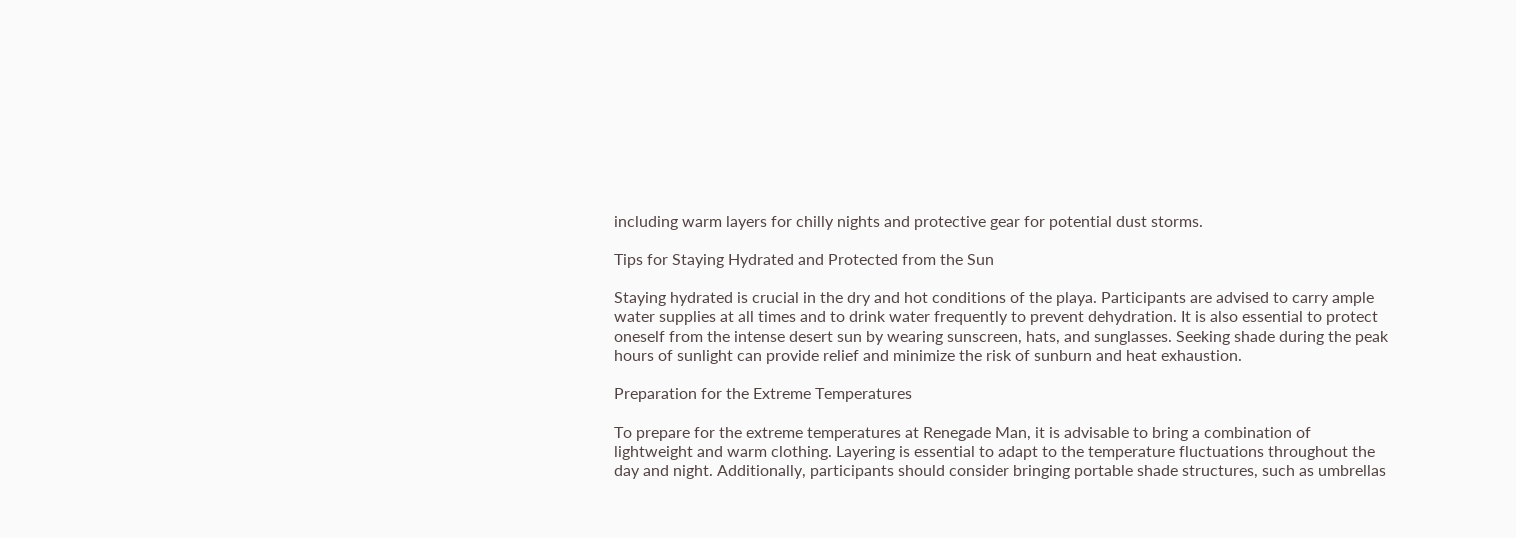including warm layers for chilly nights and protective gear for potential dust storms.

Tips for Staying Hydrated and Protected from the Sun

Staying hydrated is crucial in the dry and hot conditions of the playa. Participants are advised to carry ample water supplies at all times and to drink water frequently to prevent dehydration. It is also essential to protect oneself from the intense desert sun by wearing sunscreen, hats, and sunglasses. Seeking shade during the peak hours of sunlight can provide relief and minimize the risk of sunburn and heat exhaustion.

Preparation for the Extreme Temperatures

To prepare for the extreme temperatures at Renegade Man, it is advisable to bring a combination of lightweight and warm clothing. Layering is essential to adapt to the temperature fluctuations throughout the day and night. Additionally, participants should consider bringing portable shade structures, such as umbrellas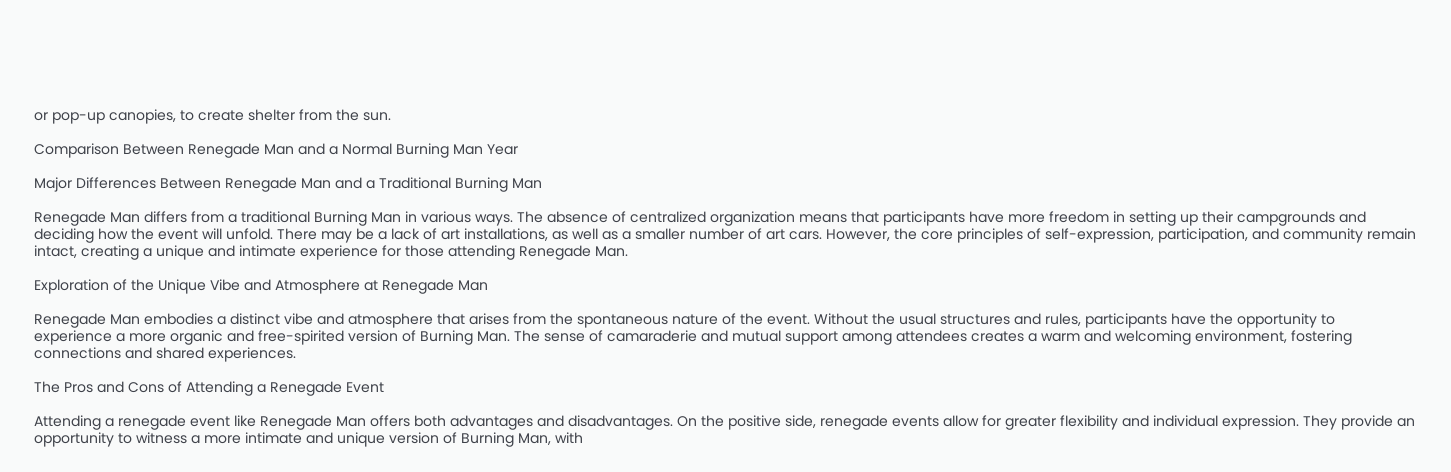or pop-up canopies, to create shelter from the sun.

Comparison Between Renegade Man and a Normal Burning Man Year

Major Differences Between Renegade Man and a Traditional Burning Man

Renegade Man differs from a traditional Burning Man in various ways. The absence of centralized organization means that participants have more freedom in setting up their campgrounds and deciding how the event will unfold. There may be a lack of art installations, as well as a smaller number of art cars. However, the core principles of self-expression, participation, and community remain intact, creating a unique and intimate experience for those attending Renegade Man.

Exploration of the Unique Vibe and Atmosphere at Renegade Man

Renegade Man embodies a distinct vibe and atmosphere that arises from the spontaneous nature of the event. Without the usual structures and rules, participants have the opportunity to experience a more organic and free-spirited version of Burning Man. The sense of camaraderie and mutual support among attendees creates a warm and welcoming environment, fostering connections and shared experiences.

The Pros and Cons of Attending a Renegade Event

Attending a renegade event like Renegade Man offers both advantages and disadvantages. On the positive side, renegade events allow for greater flexibility and individual expression. They provide an opportunity to witness a more intimate and unique version of Burning Man, with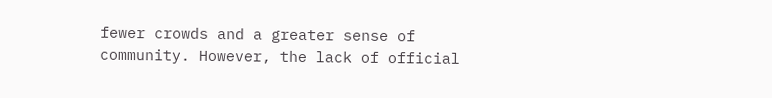fewer crowds and a greater sense of community. However, the lack of official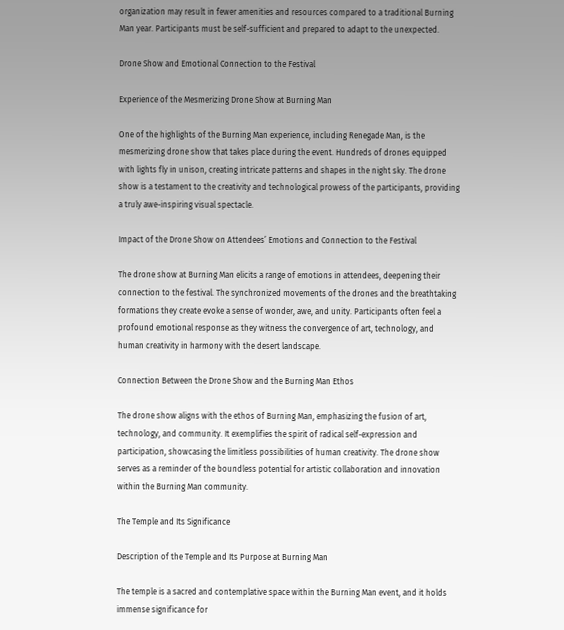organization may result in fewer amenities and resources compared to a traditional Burning Man year. Participants must be self-sufficient and prepared to adapt to the unexpected.

Drone Show and Emotional Connection to the Festival

Experience of the Mesmerizing Drone Show at Burning Man

One of the highlights of the Burning Man experience, including Renegade Man, is the mesmerizing drone show that takes place during the event. Hundreds of drones equipped with lights fly in unison, creating intricate patterns and shapes in the night sky. The drone show is a testament to the creativity and technological prowess of the participants, providing a truly awe-inspiring visual spectacle.

Impact of the Drone Show on Attendees’ Emotions and Connection to the Festival

The drone show at Burning Man elicits a range of emotions in attendees, deepening their connection to the festival. The synchronized movements of the drones and the breathtaking formations they create evoke a sense of wonder, awe, and unity. Participants often feel a profound emotional response as they witness the convergence of art, technology, and human creativity in harmony with the desert landscape.

Connection Between the Drone Show and the Burning Man Ethos

The drone show aligns with the ethos of Burning Man, emphasizing the fusion of art, technology, and community. It exemplifies the spirit of radical self-expression and participation, showcasing the limitless possibilities of human creativity. The drone show serves as a reminder of the boundless potential for artistic collaboration and innovation within the Burning Man community.

The Temple and Its Significance

Description of the Temple and Its Purpose at Burning Man

The temple is a sacred and contemplative space within the Burning Man event, and it holds immense significance for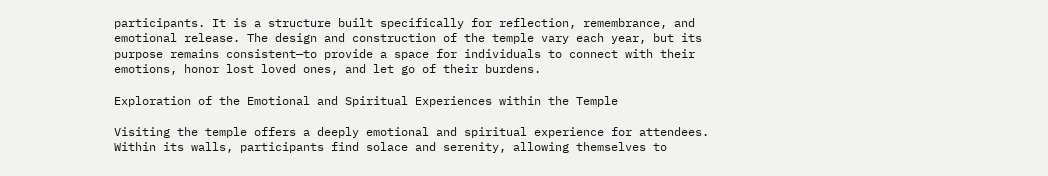participants. It is a structure built specifically for reflection, remembrance, and emotional release. The design and construction of the temple vary each year, but its purpose remains consistent—to provide a space for individuals to connect with their emotions, honor lost loved ones, and let go of their burdens.

Exploration of the Emotional and Spiritual Experiences within the Temple

Visiting the temple offers a deeply emotional and spiritual experience for attendees. Within its walls, participants find solace and serenity, allowing themselves to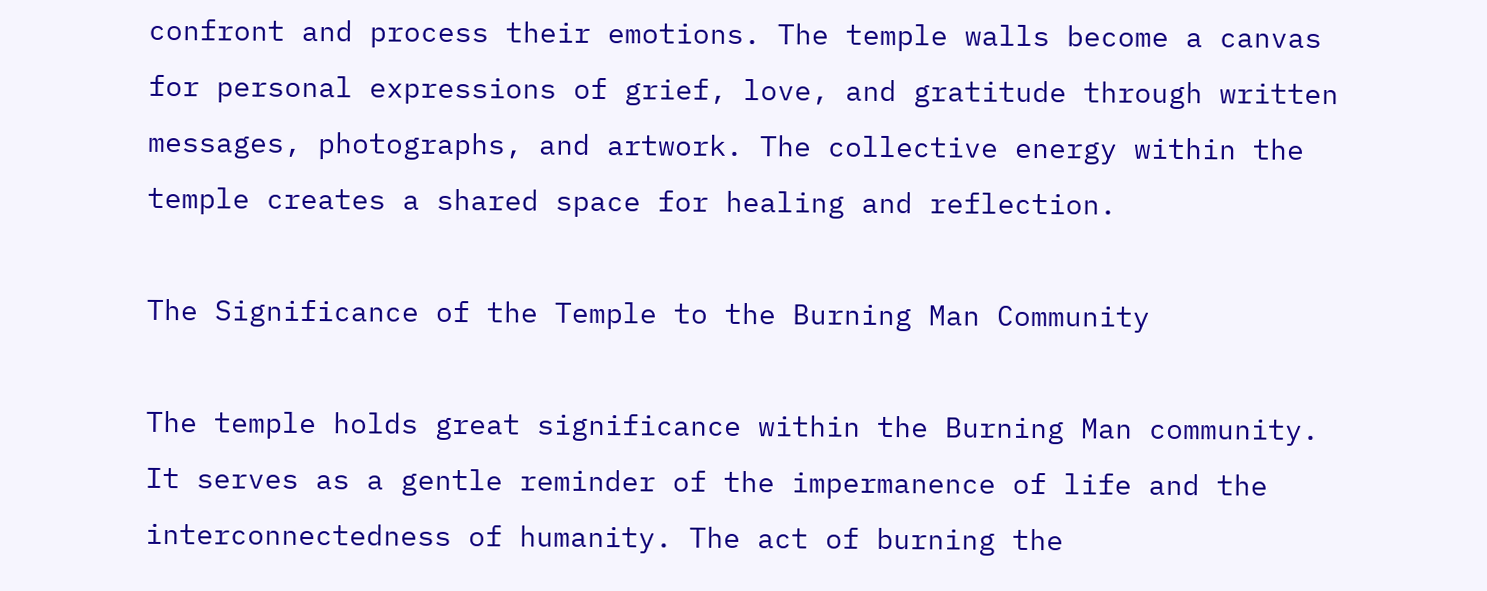confront and process their emotions. The temple walls become a canvas for personal expressions of grief, love, and gratitude through written messages, photographs, and artwork. The collective energy within the temple creates a shared space for healing and reflection.

The Significance of the Temple to the Burning Man Community

The temple holds great significance within the Burning Man community. It serves as a gentle reminder of the impermanence of life and the interconnectedness of humanity. The act of burning the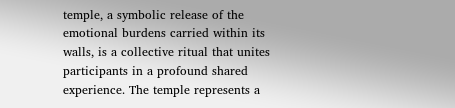temple, a symbolic release of the emotional burdens carried within its walls, is a collective ritual that unites participants in a profound shared experience. The temple represents a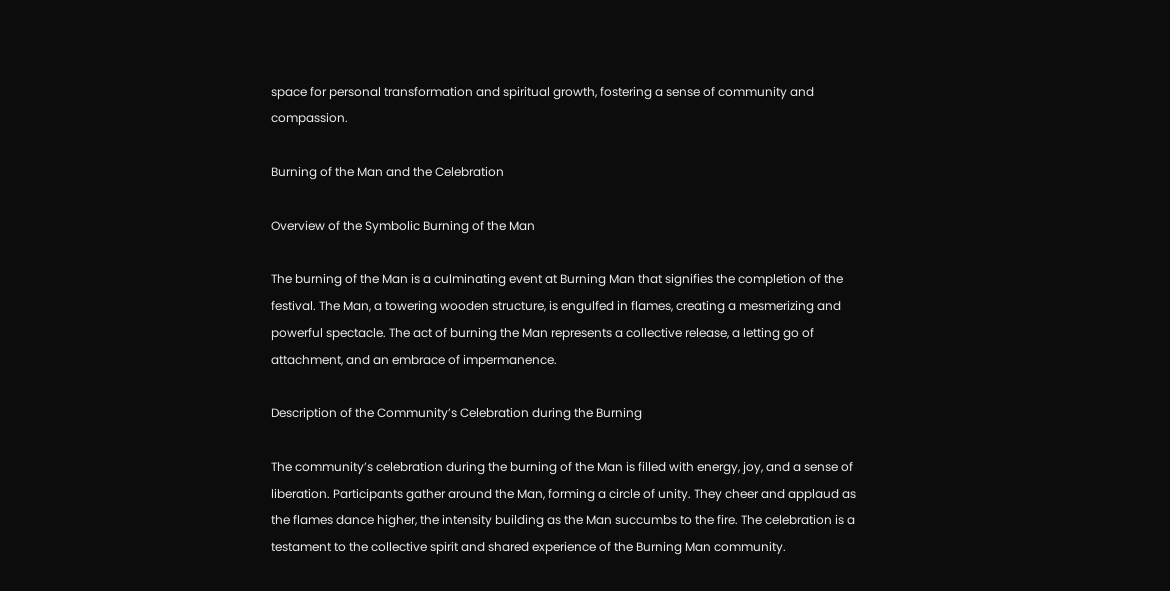space for personal transformation and spiritual growth, fostering a sense of community and compassion.

Burning of the Man and the Celebration

Overview of the Symbolic Burning of the Man

The burning of the Man is a culminating event at Burning Man that signifies the completion of the festival. The Man, a towering wooden structure, is engulfed in flames, creating a mesmerizing and powerful spectacle. The act of burning the Man represents a collective release, a letting go of attachment, and an embrace of impermanence.

Description of the Community’s Celebration during the Burning

The community’s celebration during the burning of the Man is filled with energy, joy, and a sense of liberation. Participants gather around the Man, forming a circle of unity. They cheer and applaud as the flames dance higher, the intensity building as the Man succumbs to the fire. The celebration is a testament to the collective spirit and shared experience of the Burning Man community.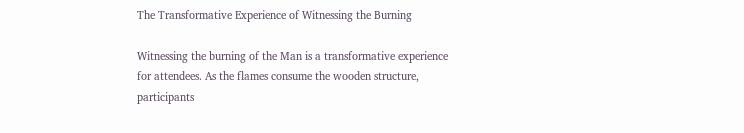The Transformative Experience of Witnessing the Burning

Witnessing the burning of the Man is a transformative experience for attendees. As the flames consume the wooden structure, participants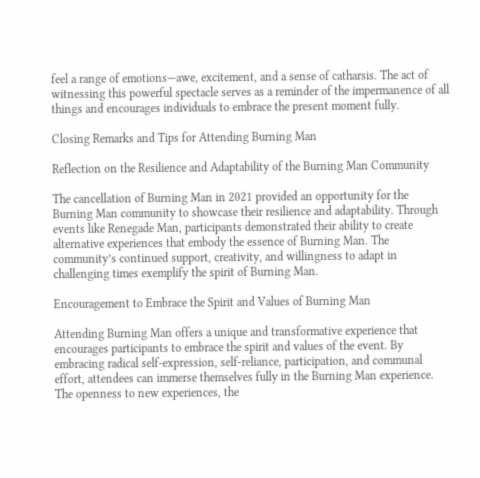feel a range of emotions—awe, excitement, and a sense of catharsis. The act of witnessing this powerful spectacle serves as a reminder of the impermanence of all things and encourages individuals to embrace the present moment fully.

Closing Remarks and Tips for Attending Burning Man

Reflection on the Resilience and Adaptability of the Burning Man Community

The cancellation of Burning Man in 2021 provided an opportunity for the Burning Man community to showcase their resilience and adaptability. Through events like Renegade Man, participants demonstrated their ability to create alternative experiences that embody the essence of Burning Man. The community’s continued support, creativity, and willingness to adapt in challenging times exemplify the spirit of Burning Man.

Encouragement to Embrace the Spirit and Values of Burning Man

Attending Burning Man offers a unique and transformative experience that encourages participants to embrace the spirit and values of the event. By embracing radical self-expression, self-reliance, participation, and communal effort, attendees can immerse themselves fully in the Burning Man experience. The openness to new experiences, the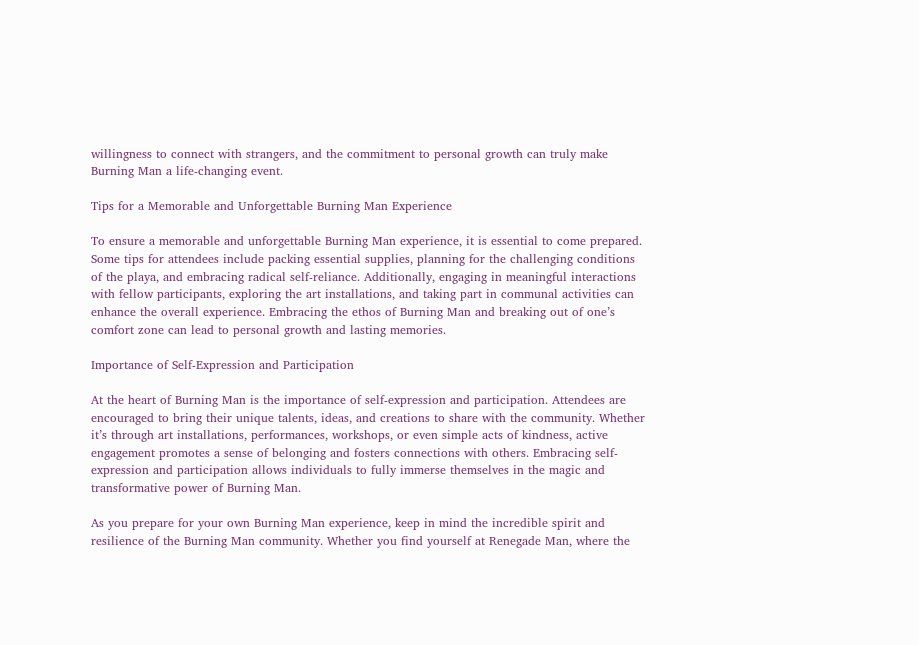willingness to connect with strangers, and the commitment to personal growth can truly make Burning Man a life-changing event.

Tips for a Memorable and Unforgettable Burning Man Experience

To ensure a memorable and unforgettable Burning Man experience, it is essential to come prepared. Some tips for attendees include packing essential supplies, planning for the challenging conditions of the playa, and embracing radical self-reliance. Additionally, engaging in meaningful interactions with fellow participants, exploring the art installations, and taking part in communal activities can enhance the overall experience. Embracing the ethos of Burning Man and breaking out of one’s comfort zone can lead to personal growth and lasting memories.

Importance of Self-Expression and Participation

At the heart of Burning Man is the importance of self-expression and participation. Attendees are encouraged to bring their unique talents, ideas, and creations to share with the community. Whether it’s through art installations, performances, workshops, or even simple acts of kindness, active engagement promotes a sense of belonging and fosters connections with others. Embracing self-expression and participation allows individuals to fully immerse themselves in the magic and transformative power of Burning Man.

As you prepare for your own Burning Man experience, keep in mind the incredible spirit and resilience of the Burning Man community. Whether you find yourself at Renegade Man, where the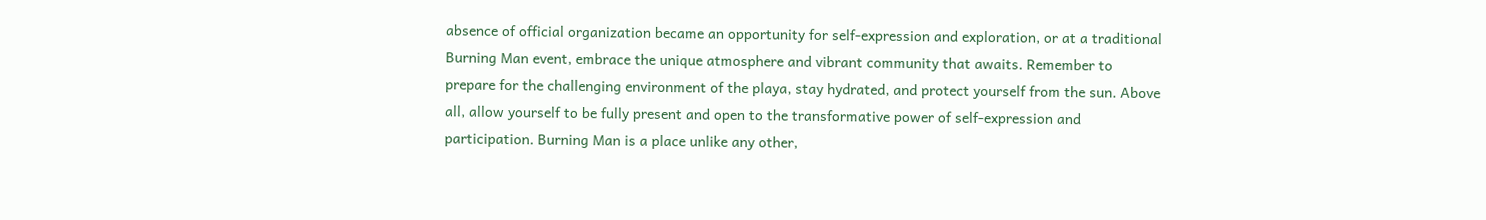absence of official organization became an opportunity for self-expression and exploration, or at a traditional Burning Man event, embrace the unique atmosphere and vibrant community that awaits. Remember to prepare for the challenging environment of the playa, stay hydrated, and protect yourself from the sun. Above all, allow yourself to be fully present and open to the transformative power of self-expression and participation. Burning Man is a place unlike any other,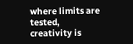where limits are tested, creativity is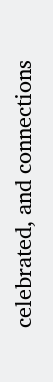celebrated, and connections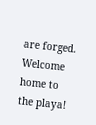are forged. Welcome home to the playa!